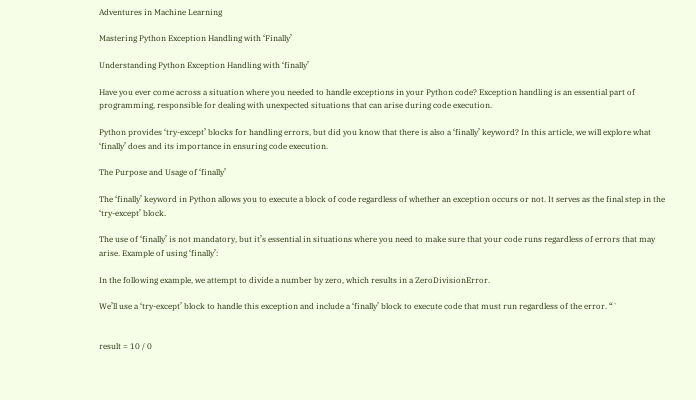Adventures in Machine Learning

Mastering Python Exception Handling with ‘Finally’

Understanding Python Exception Handling with ‘finally’

Have you ever come across a situation where you needed to handle exceptions in your Python code? Exception handling is an essential part of programming, responsible for dealing with unexpected situations that can arise during code execution.

Python provides ‘try-except’ blocks for handling errors, but did you know that there is also a ‘finally’ keyword? In this article, we will explore what ‘finally’ does and its importance in ensuring code execution.

The Purpose and Usage of ‘finally’

The ‘finally’ keyword in Python allows you to execute a block of code regardless of whether an exception occurs or not. It serves as the final step in the ‘try-except’ block.

The use of ‘finally’ is not mandatory, but it’s essential in situations where you need to make sure that your code runs regardless of errors that may arise. Example of using ‘finally’:

In the following example, we attempt to divide a number by zero, which results in a ZeroDivisionError.

We’ll use a ‘try-except’ block to handle this exception and include a ‘finally’ block to execute code that must run regardless of the error. “`


result = 10 / 0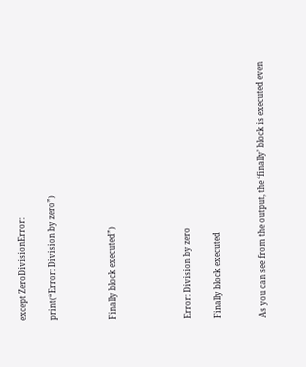except ZeroDivisionError:

print(“Error: Division by zero”)



Finally block executed”)




Error: Division by zero

Finally block executed


As you can see from the output, the ‘finally’ block is executed even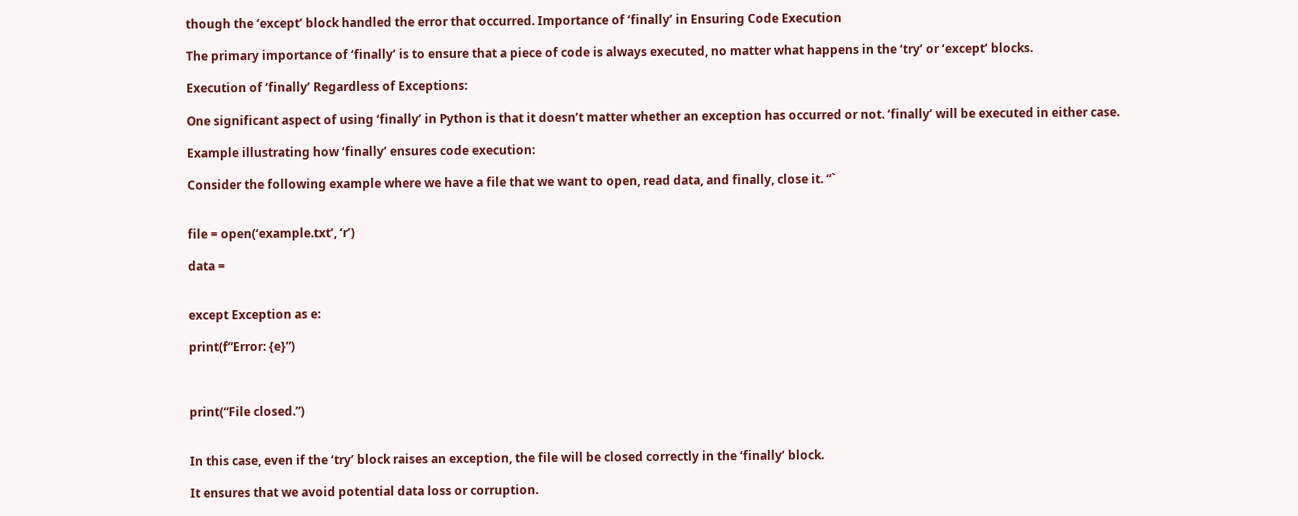though the ‘except’ block handled the error that occurred. Importance of ‘finally’ in Ensuring Code Execution

The primary importance of ‘finally’ is to ensure that a piece of code is always executed, no matter what happens in the ‘try’ or ‘except’ blocks.

Execution of ‘finally’ Regardless of Exceptions:

One significant aspect of using ‘finally’ in Python is that it doesn’t matter whether an exception has occurred or not. ‘finally’ will be executed in either case.

Example illustrating how ‘finally’ ensures code execution:

Consider the following example where we have a file that we want to open, read data, and finally, close it. “`


file = open(‘example.txt’, ‘r’)

data =


except Exception as e:

print(f”Error: {e}”)



print(“File closed.”)


In this case, even if the ‘try’ block raises an exception, the file will be closed correctly in the ‘finally’ block.

It ensures that we avoid potential data loss or corruption.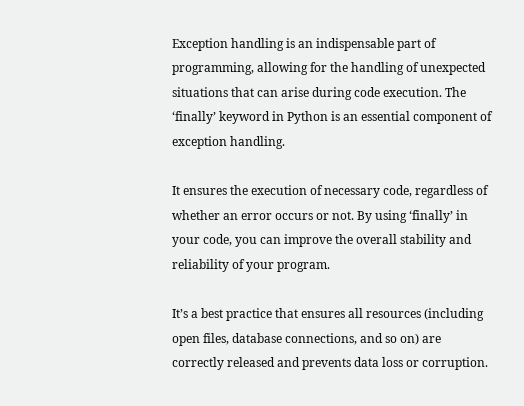Exception handling is an indispensable part of programming, allowing for the handling of unexpected situations that can arise during code execution. The ‘finally’ keyword in Python is an essential component of exception handling.

It ensures the execution of necessary code, regardless of whether an error occurs or not. By using ‘finally’ in your code, you can improve the overall stability and reliability of your program.

It’s a best practice that ensures all resources (including open files, database connections, and so on) are correctly released and prevents data loss or corruption.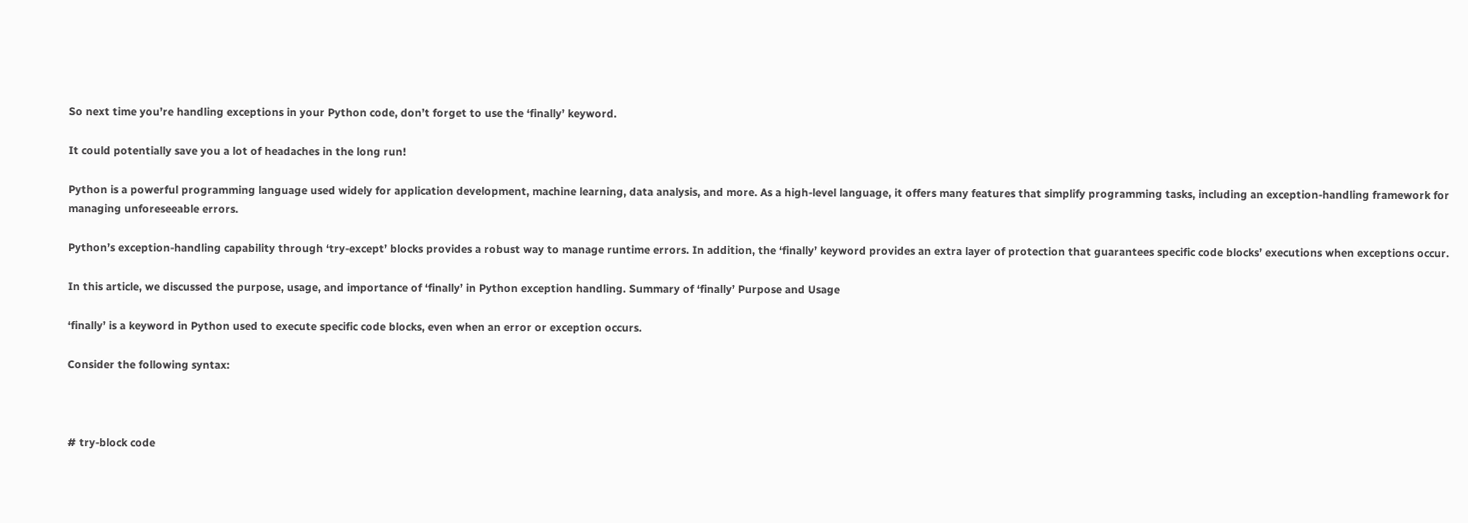So next time you’re handling exceptions in your Python code, don’t forget to use the ‘finally’ keyword.

It could potentially save you a lot of headaches in the long run!

Python is a powerful programming language used widely for application development, machine learning, data analysis, and more. As a high-level language, it offers many features that simplify programming tasks, including an exception-handling framework for managing unforeseeable errors.

Python’s exception-handling capability through ‘try-except’ blocks provides a robust way to manage runtime errors. In addition, the ‘finally’ keyword provides an extra layer of protection that guarantees specific code blocks’ executions when exceptions occur.

In this article, we discussed the purpose, usage, and importance of ‘finally’ in Python exception handling. Summary of ‘finally’ Purpose and Usage

‘finally’ is a keyword in Python used to execute specific code blocks, even when an error or exception occurs.

Consider the following syntax:



# try-block code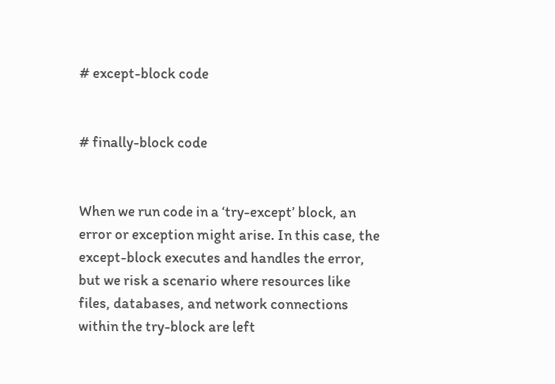# except-block code


# finally-block code


When we run code in a ‘try-except’ block, an error or exception might arise. In this case, the except-block executes and handles the error, but we risk a scenario where resources like files, databases, and network connections within the try-block are left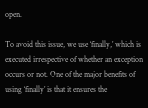open.

To avoid this issue, we use ‘finally,’ which is executed irrespective of whether an exception occurs or not. One of the major benefits of using ‘finally’ is that it ensures the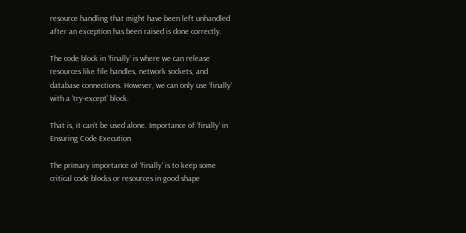resource handling that might have been left unhandled after an exception has been raised is done correctly.

The code block in ‘finally’ is where we can release resources like file handles, network sockets, and database connections. However, we can only use ‘finally’ with a ‘try-except’ block.

That is, it can’t be used alone. Importance of ‘finally’ in Ensuring Code Execution

The primary importance of ‘finally’ is to keep some critical code blocks or resources in good shape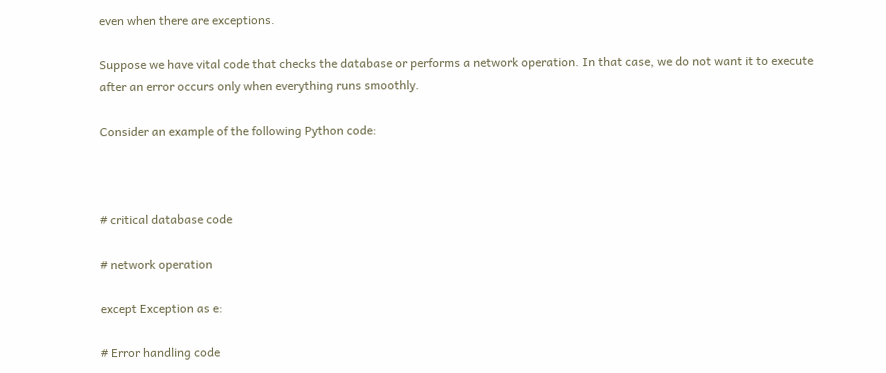even when there are exceptions.

Suppose we have vital code that checks the database or performs a network operation. In that case, we do not want it to execute after an error occurs only when everything runs smoothly.

Consider an example of the following Python code:



# critical database code

# network operation

except Exception as e:

# Error handling code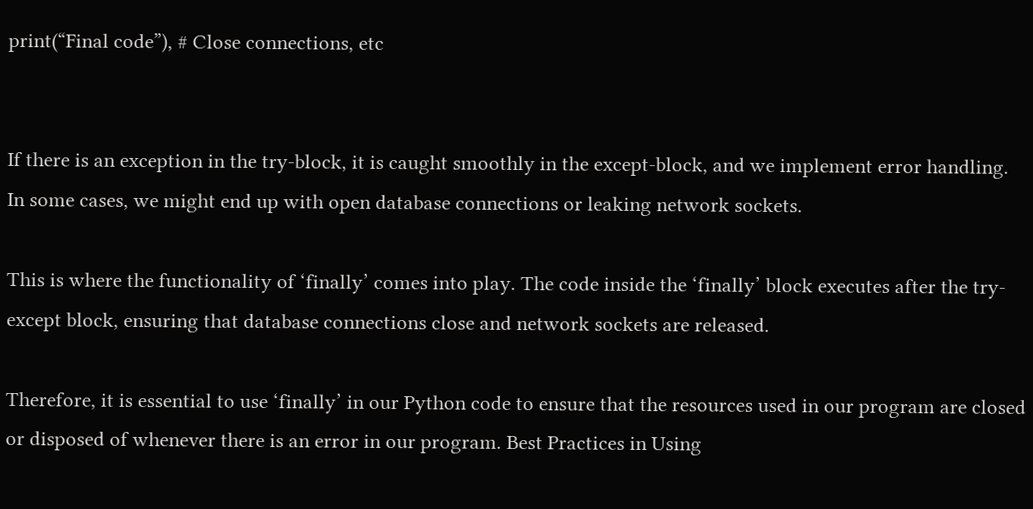print(“Final code”), # Close connections, etc


If there is an exception in the try-block, it is caught smoothly in the except-block, and we implement error handling. In some cases, we might end up with open database connections or leaking network sockets.

This is where the functionality of ‘finally’ comes into play. The code inside the ‘finally’ block executes after the try-except block, ensuring that database connections close and network sockets are released.

Therefore, it is essential to use ‘finally’ in our Python code to ensure that the resources used in our program are closed or disposed of whenever there is an error in our program. Best Practices in Using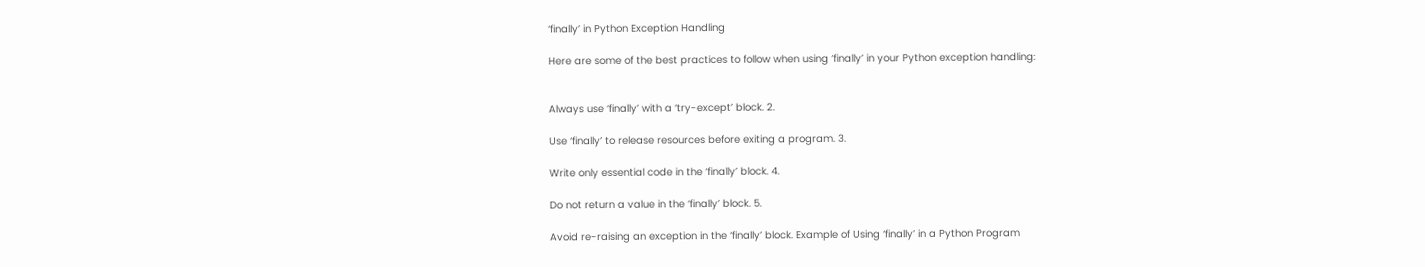‘finally’ in Python Exception Handling

Here are some of the best practices to follow when using ‘finally’ in your Python exception handling:


Always use ‘finally’ with a ‘try-except’ block. 2.

Use ‘finally’ to release resources before exiting a program. 3.

Write only essential code in the ‘finally’ block. 4.

Do not return a value in the ‘finally’ block. 5.

Avoid re-raising an exception in the ‘finally’ block. Example of Using ‘finally’ in a Python Program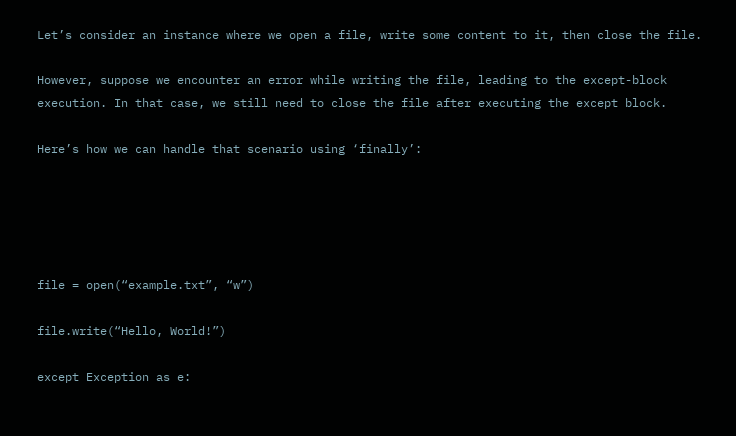Let’s consider an instance where we open a file, write some content to it, then close the file.

However, suppose we encounter an error while writing the file, leading to the except-block execution. In that case, we still need to close the file after executing the except block.

Here’s how we can handle that scenario using ‘finally’:





file = open(“example.txt”, “w”)

file.write(“Hello, World!”)

except Exception as e: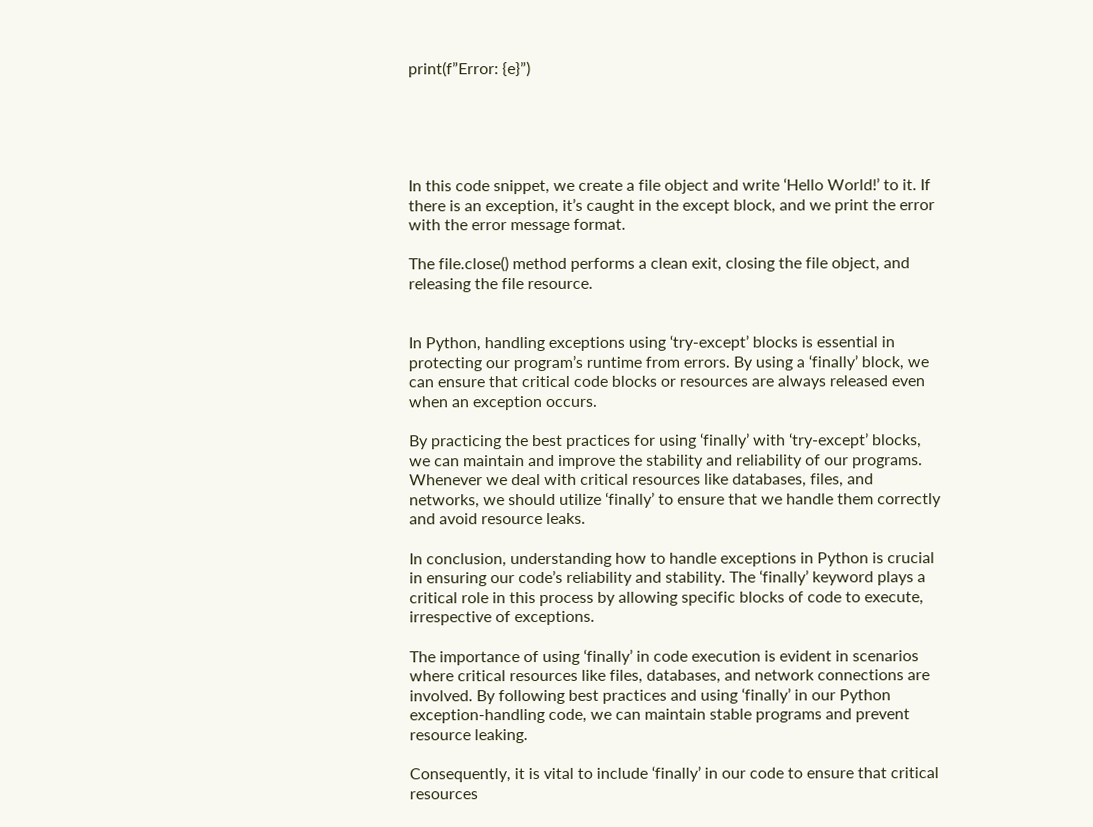print(f”Error: {e}”)





In this code snippet, we create a file object and write ‘Hello World!’ to it. If there is an exception, it’s caught in the except block, and we print the error with the error message format.

The file.close() method performs a clean exit, closing the file object, and releasing the file resource.


In Python, handling exceptions using ‘try-except’ blocks is essential in protecting our program’s runtime from errors. By using a ‘finally’ block, we can ensure that critical code blocks or resources are always released even when an exception occurs.

By practicing the best practices for using ‘finally’ with ‘try-except’ blocks, we can maintain and improve the stability and reliability of our programs. Whenever we deal with critical resources like databases, files, and networks, we should utilize ‘finally’ to ensure that we handle them correctly and avoid resource leaks.

In conclusion, understanding how to handle exceptions in Python is crucial in ensuring our code’s reliability and stability. The ‘finally’ keyword plays a critical role in this process by allowing specific blocks of code to execute, irrespective of exceptions.

The importance of using ‘finally’ in code execution is evident in scenarios where critical resources like files, databases, and network connections are involved. By following best practices and using ‘finally’ in our Python exception-handling code, we can maintain stable programs and prevent resource leaking.

Consequently, it is vital to include ‘finally’ in our code to ensure that critical resources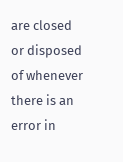are closed or disposed of whenever there is an error in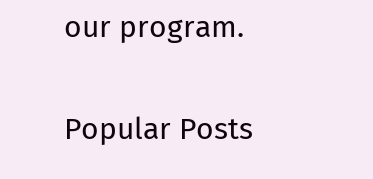our program.

Popular Posts